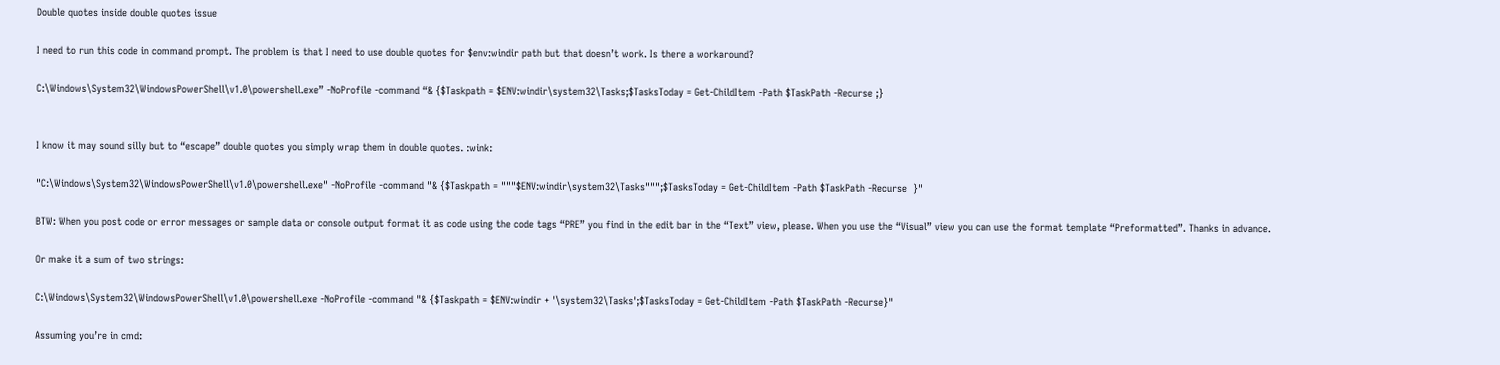Double quotes inside double quotes issue

I need to run this code in command prompt. The problem is that I need to use double quotes for $env:windir path but that doesn’t work. Is there a workaround?

C:\Windows\System32\WindowsPowerShell\v1.0\powershell.exe” -NoProfile -command “& {$Taskpath = $ENV:windir\system32\Tasks;$TasksToday = Get-ChildItem -Path $TaskPath -Recurse ;}


I know it may sound silly but to “escape” double quotes you simply wrap them in double quotes. :wink:

"C:\Windows\System32\WindowsPowerShell\v1.0\powershell.exe" -NoProfile -command "& {$Taskpath = """$ENV:windir\system32\Tasks""";$TasksToday = Get-ChildItem -Path $TaskPath -Recurse  }"

BTW: When you post code or error messages or sample data or console output format it as code using the code tags “PRE” you find in the edit bar in the “Text” view, please. When you use the “Visual” view you can use the format template “Preformatted”. Thanks in advance.

Or make it a sum of two strings:

C:\Windows\System32\WindowsPowerShell\v1.0\powershell.exe -NoProfile -command "& {$Taskpath = $ENV:windir + '\system32\Tasks';$TasksToday = Get-ChildItem -Path $TaskPath -Recurse}"

Assuming you’re in cmd: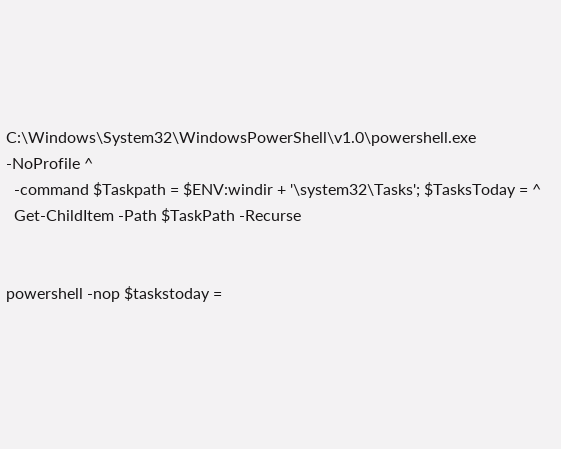C:\Windows\System32\WindowsPowerShell\v1.0\powershell.exe -NoProfile ^
  -command $Taskpath = $ENV:windir + '\system32\Tasks'; $TasksToday = ^
  Get-ChildItem -Path $TaskPath -Recurse


powershell -nop $taskstoday =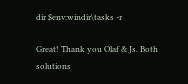dir $env:windir\tasks -r

Great! Thank you Olaf & Js. Both solutions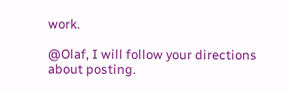work.

@Olaf, I will follow your directions about posting.